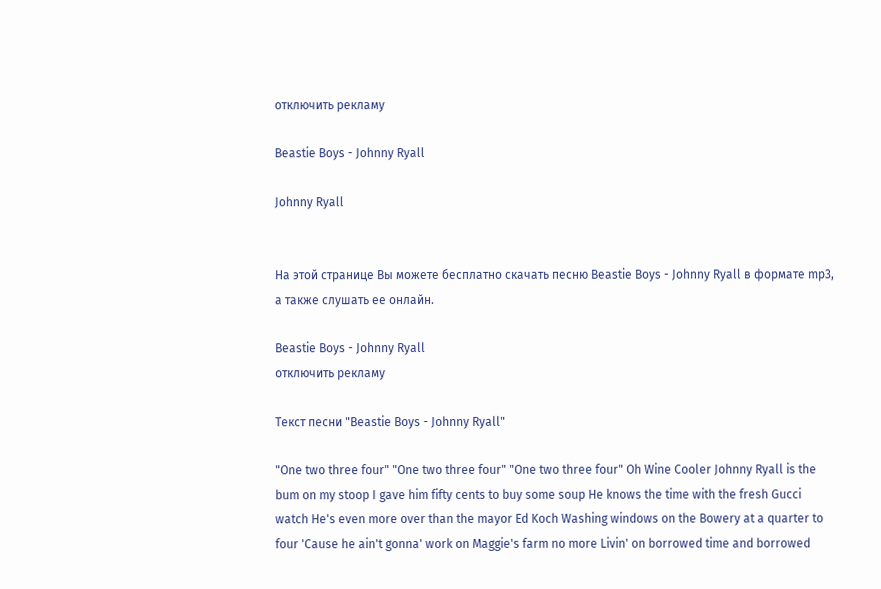отключить рекламу

Beastie Boys - Johnny Ryall

Johnny Ryall


На этой странице Вы можете бесплатно скачать песню Beastie Boys - Johnny Ryall в формате mp3, а также слушать ее онлайн.

Beastie Boys - Johnny Ryall
отключить рекламу

Текст песни "Beastie Boys - Johnny Ryall"

"One two three four" "One two three four" "One two three four" Oh Wine Cooler Johnny Ryall is the bum on my stoop I gave him fifty cents to buy some soup He knows the time with the fresh Gucci watch He's even more over than the mayor Ed Koch Washing windows on the Bowery at a quarter to four 'Cause he ain't gonna' work on Maggie's farm no more Livin' on borrowed time and borrowed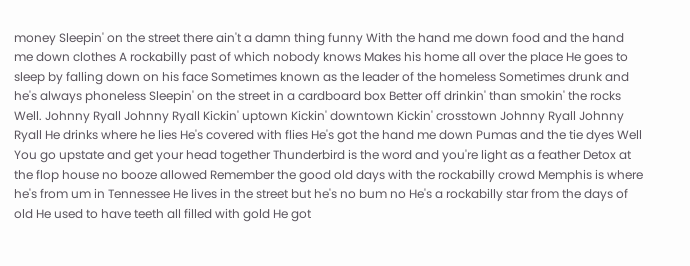money Sleepin' on the street there ain't a damn thing funny With the hand me down food and the hand me down clothes A rockabilly past of which nobody knows Makes his home all over the place He goes to sleep by falling down on his face Sometimes known as the leader of the homeless Sometimes drunk and he's always phoneless Sleepin' on the street in a cardboard box Better off drinkin' than smokin' the rocks Well. Johnny Ryall Johnny Ryall Kickin' uptown Kickin' downtown Kickin' crosstown Johnny Ryall Johnny Ryall He drinks where he lies He's covered with flies He's got the hand me down Pumas and the tie dyes Well You go upstate and get your head together Thunderbird is the word and you're light as a feather Detox at the flop house no booze allowed Remember the good old days with the rockabilly crowd Memphis is where he's from um in Tennessee He lives in the street but he's no bum no He's a rockabilly star from the days of old He used to have teeth all filled with gold He got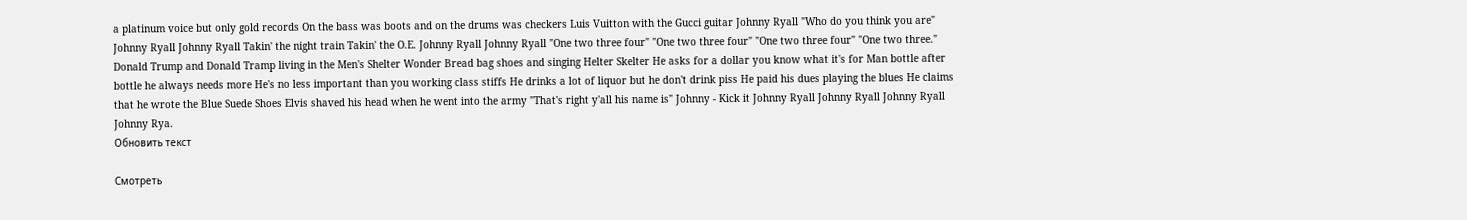a platinum voice but only gold records On the bass was boots and on the drums was checkers Luis Vuitton with the Gucci guitar Johnny Ryall "Who do you think you are" Johnny Ryall Johnny Ryall Takin' the night train Takin' the O.E. Johnny Ryall Johnny Ryall "One two three four" "One two three four" "One two three four" "One two three." Donald Trump and Donald Tramp living in the Men's Shelter Wonder Bread bag shoes and singing Helter Skelter He asks for a dollar you know what it's for Man bottle after bottle he always needs more He's no less important than you working class stiffs He drinks a lot of liquor but he don't drink piss He paid his dues playing the blues He claims that he wrote the Blue Suede Shoes Elvis shaved his head when he went into the army "That's right y'all his name is" Johnny - Kick it Johnny Ryall Johnny Ryall Johnny Ryall Johnny Rya.
Обновить текст

Смотреть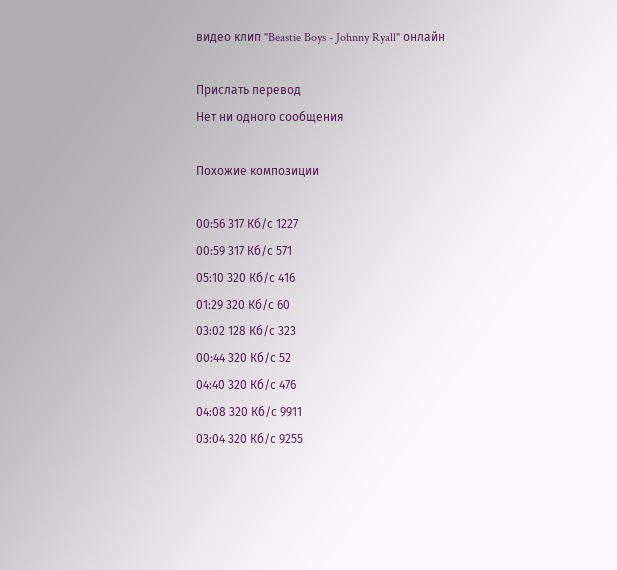видео клип "Beastie Boys - Johnny Ryall" онлайн

Прислать перевод
Нет ни одного сообщения

Похожие композиции

00:56 317 Кб/с 1227
00:59 317 Кб/с 571
05:10 320 Кб/с 416
01:29 320 Кб/с 60
03:02 128 Кб/с 323
00:44 320 Кб/с 52
04:40 320 Кб/с 476
04:08 320 Кб/с 9911
03:04 320 Кб/с 9255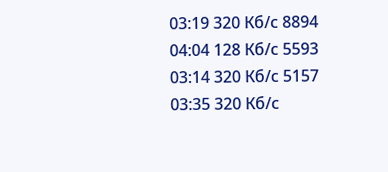03:19 320 Кб/с 8894
04:04 128 Кб/с 5593
03:14 320 Кб/с 5157
03:35 320 Кб/с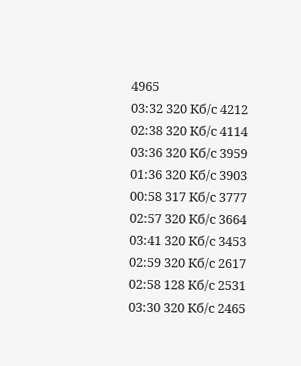4965
03:32 320 Кб/с 4212
02:38 320 Кб/с 4114
03:36 320 Кб/с 3959
01:36 320 Кб/с 3903
00:58 317 Кб/с 3777
02:57 320 Кб/с 3664
03:41 320 Кб/с 3453
02:59 320 Кб/с 2617
02:58 128 Кб/с 2531
03:30 320 Кб/с 2465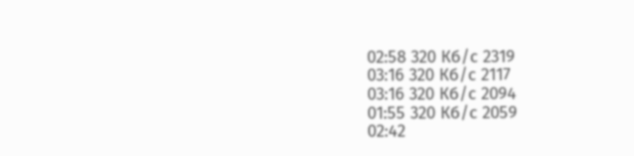02:58 320 Кб/с 2319
03:16 320 Кб/с 2117
03:16 320 Кб/с 2094
01:55 320 Кб/с 2059
02:42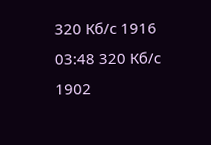320 Кб/с 1916
03:48 320 Кб/с 1902